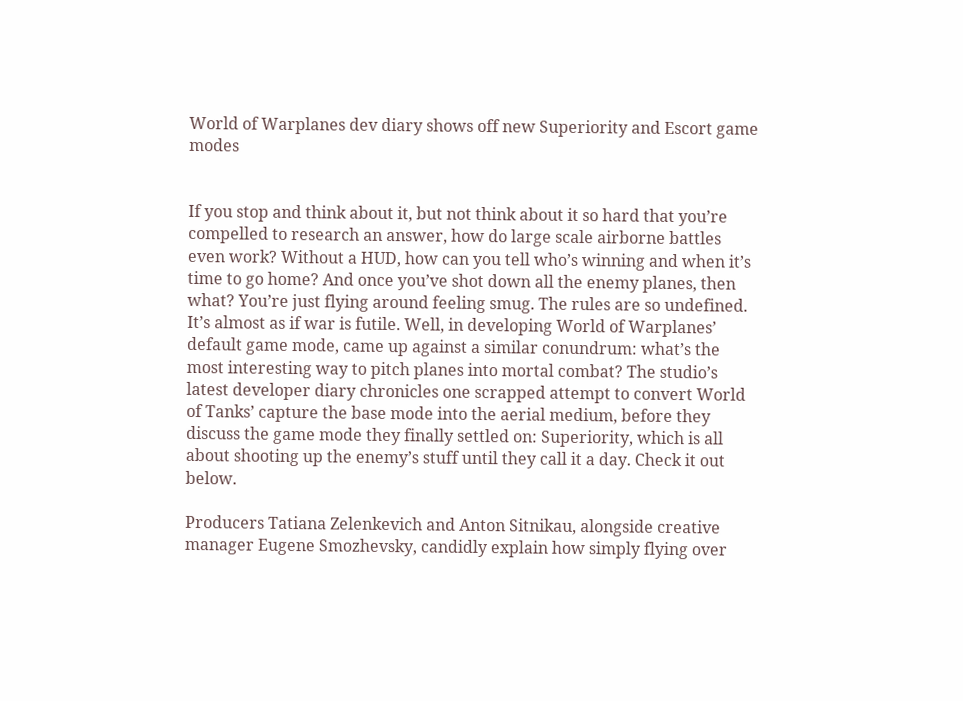World of Warplanes dev diary shows off new Superiority and Escort game modes


If you stop and think about it, but not think about it so hard that you’re compelled to research an answer, how do large scale airborne battles even work? Without a HUD, how can you tell who’s winning and when it’s time to go home? And once you’ve shot down all the enemy planes, then what? You’re just flying around feeling smug. The rules are so undefined. It’s almost as if war is futile. Well, in developing World of Warplanes’ default game mode, came up against a similar conundrum: what’s the most interesting way to pitch planes into mortal combat? The studio’s latest developer diary chronicles one scrapped attempt to convert World of Tanks’ capture the base mode into the aerial medium, before they discuss the game mode they finally settled on: Superiority, which is all about shooting up the enemy’s stuff until they call it a day. Check it out below.

Producers Tatiana Zelenkevich and Anton Sitnikau, alongside creative manager Eugene Smozhevsky, candidly explain how simply flying over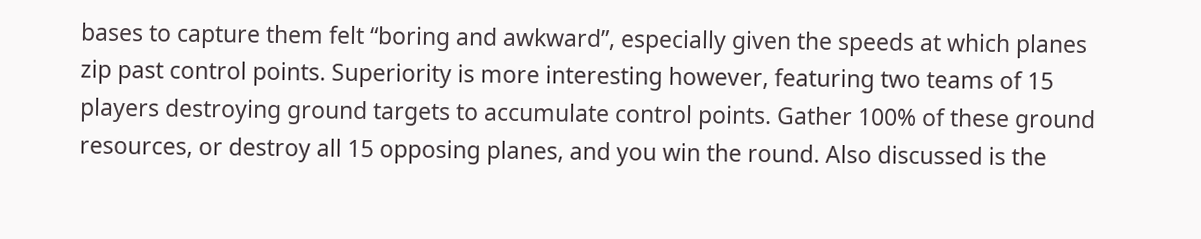bases to capture them felt “boring and awkward”, especially given the speeds at which planes zip past control points. Superiority is more interesting however, featuring two teams of 15 players destroying ground targets to accumulate control points. Gather 100% of these ground resources, or destroy all 15 opposing planes, and you win the round. Also discussed is the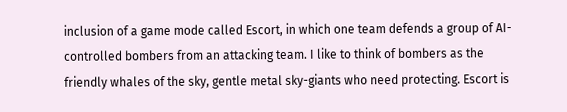inclusion of a game mode called Escort, in which one team defends a group of AI-controlled bombers from an attacking team. I like to think of bombers as the friendly whales of the sky, gentle metal sky-giants who need protecting. Escort is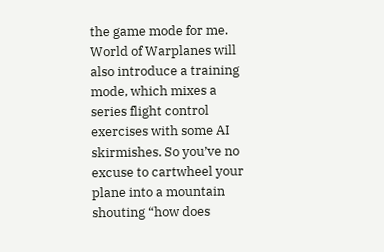the game mode for me.
World of Warplanes will also introduce a training mode, which mixes a series flight control exercises with some AI skirmishes. So you’ve no excuse to cartwheel your plane into a mountain shouting “how does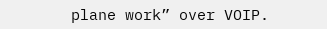plane work” over VOIP.